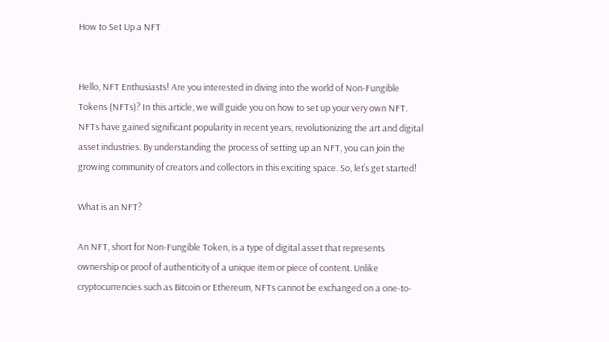How to Set Up a NFT


Hello, NFT Enthusiasts! Are you interested in diving into the world of Non-Fungible Tokens (NFTs)? In this article, we will guide you on how to set up your very own NFT. NFTs have gained significant popularity in recent years, revolutionizing the art and digital asset industries. By understanding the process of setting up an NFT, you can join the growing community of creators and collectors in this exciting space. So, let’s get started!

What is an NFT?

An NFT, short for Non-Fungible Token, is a type of digital asset that represents ownership or proof of authenticity of a unique item or piece of content. Unlike cryptocurrencies such as Bitcoin or Ethereum, NFTs cannot be exchanged on a one-to-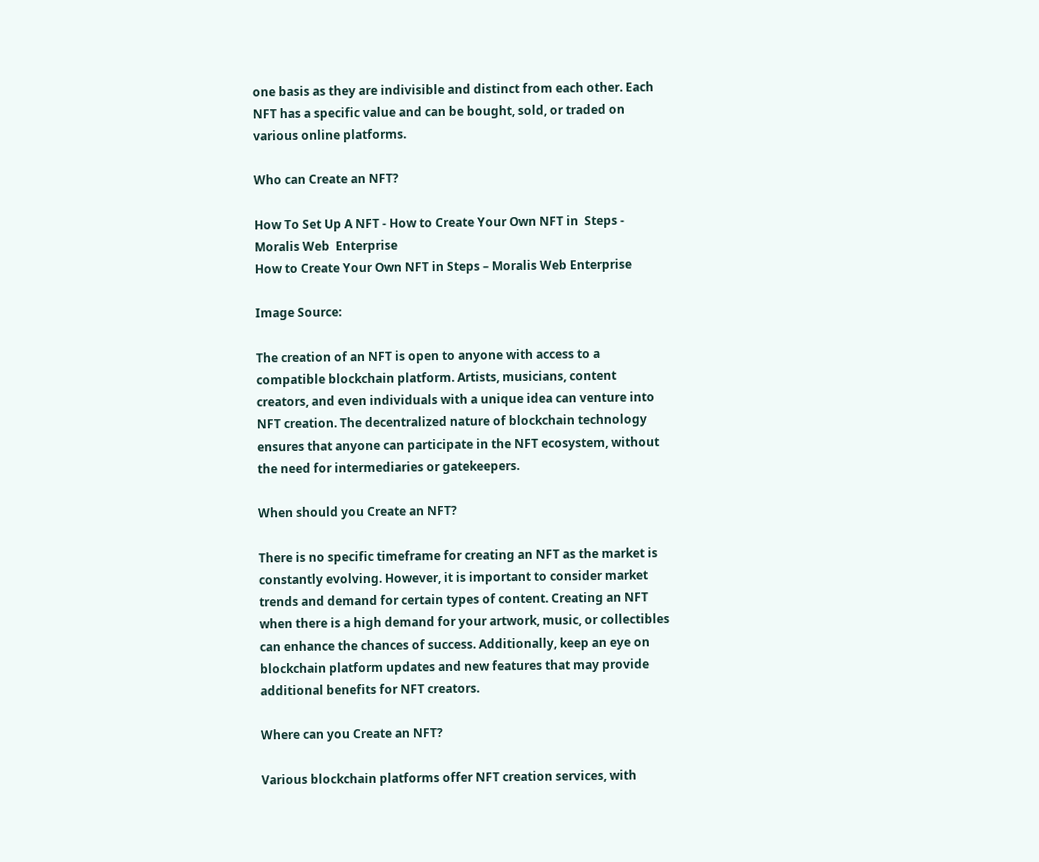one basis as they are indivisible and distinct from each other. Each NFT has a specific value and can be bought, sold, or traded on various online platforms.

Who can Create an NFT?

How To Set Up A NFT - How to Create Your Own NFT in  Steps - Moralis Web  Enterprise
How to Create Your Own NFT in Steps – Moralis Web Enterprise

Image Source:

The creation of an NFT is open to anyone with access to a compatible blockchain platform. Artists, musicians, content creators, and even individuals with a unique idea can venture into NFT creation. The decentralized nature of blockchain technology ensures that anyone can participate in the NFT ecosystem, without the need for intermediaries or gatekeepers.

When should you Create an NFT?

There is no specific timeframe for creating an NFT as the market is constantly evolving. However, it is important to consider market trends and demand for certain types of content. Creating an NFT when there is a high demand for your artwork, music, or collectibles can enhance the chances of success. Additionally, keep an eye on blockchain platform updates and new features that may provide additional benefits for NFT creators.

Where can you Create an NFT?

Various blockchain platforms offer NFT creation services, with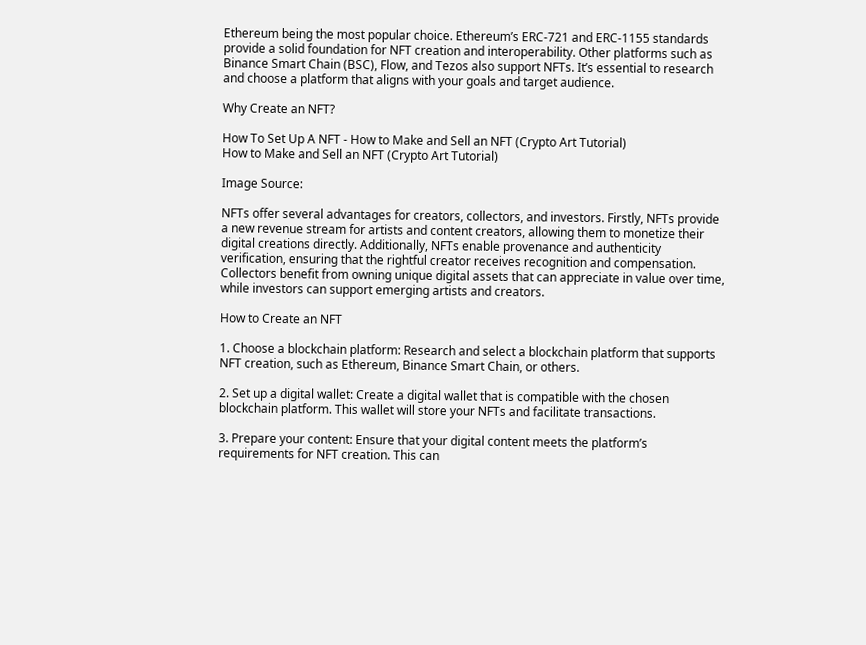Ethereum being the most popular choice. Ethereum’s ERC-721 and ERC-1155 standards provide a solid foundation for NFT creation and interoperability. Other platforms such as Binance Smart Chain (BSC), Flow, and Tezos also support NFTs. It’s essential to research and choose a platform that aligns with your goals and target audience.

Why Create an NFT?

How To Set Up A NFT - How to Make and Sell an NFT (Crypto Art Tutorial)
How to Make and Sell an NFT (Crypto Art Tutorial)

Image Source:

NFTs offer several advantages for creators, collectors, and investors. Firstly, NFTs provide a new revenue stream for artists and content creators, allowing them to monetize their digital creations directly. Additionally, NFTs enable provenance and authenticity verification, ensuring that the rightful creator receives recognition and compensation. Collectors benefit from owning unique digital assets that can appreciate in value over time, while investors can support emerging artists and creators.

How to Create an NFT

1. Choose a blockchain platform: Research and select a blockchain platform that supports NFT creation, such as Ethereum, Binance Smart Chain, or others.

2. Set up a digital wallet: Create a digital wallet that is compatible with the chosen blockchain platform. This wallet will store your NFTs and facilitate transactions.

3. Prepare your content: Ensure that your digital content meets the platform’s requirements for NFT creation. This can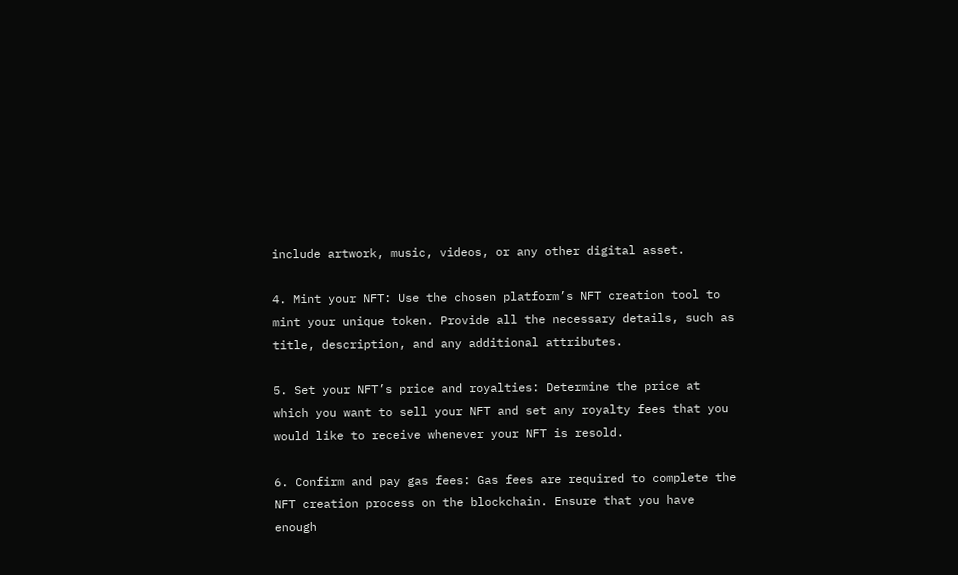include artwork, music, videos, or any other digital asset.

4. Mint your NFT: Use the chosen platform’s NFT creation tool to mint your unique token. Provide all the necessary details, such as title, description, and any additional attributes.

5. Set your NFT’s price and royalties: Determine the price at which you want to sell your NFT and set any royalty fees that you would like to receive whenever your NFT is resold.

6. Confirm and pay gas fees: Gas fees are required to complete the NFT creation process on the blockchain. Ensure that you have enough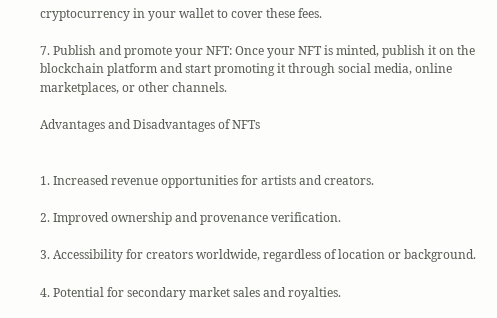cryptocurrency in your wallet to cover these fees.

7. Publish and promote your NFT: Once your NFT is minted, publish it on the blockchain platform and start promoting it through social media, online marketplaces, or other channels.

Advantages and Disadvantages of NFTs


1. Increased revenue opportunities for artists and creators.

2. Improved ownership and provenance verification.

3. Accessibility for creators worldwide, regardless of location or background.

4. Potential for secondary market sales and royalties.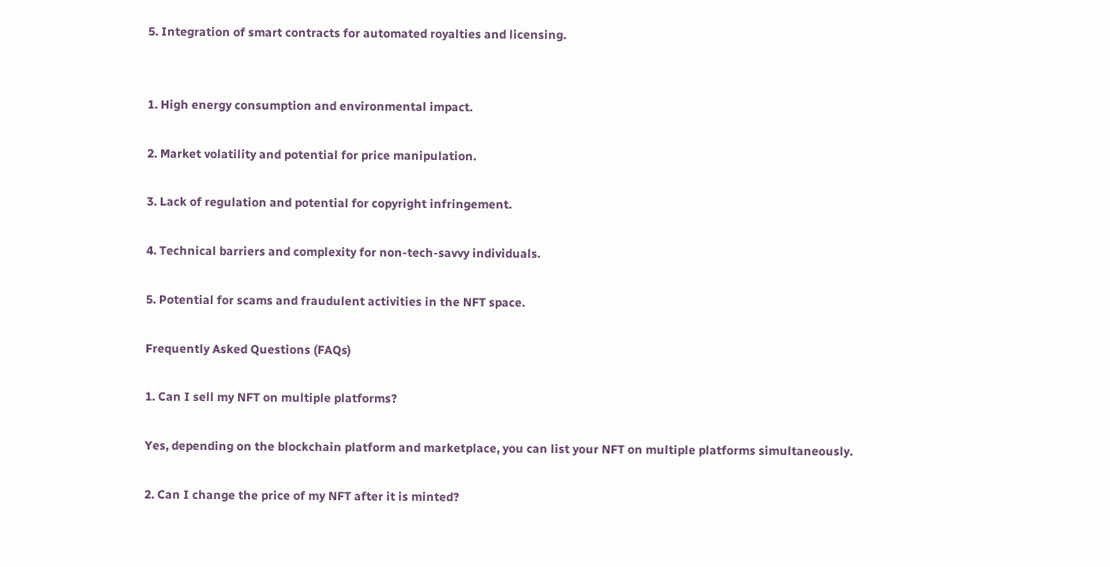5. Integration of smart contracts for automated royalties and licensing.


1. High energy consumption and environmental impact.

2. Market volatility and potential for price manipulation.

3. Lack of regulation and potential for copyright infringement.

4. Technical barriers and complexity for non-tech-savvy individuals.

5. Potential for scams and fraudulent activities in the NFT space.

Frequently Asked Questions (FAQs)

1. Can I sell my NFT on multiple platforms?

Yes, depending on the blockchain platform and marketplace, you can list your NFT on multiple platforms simultaneously.

2. Can I change the price of my NFT after it is minted?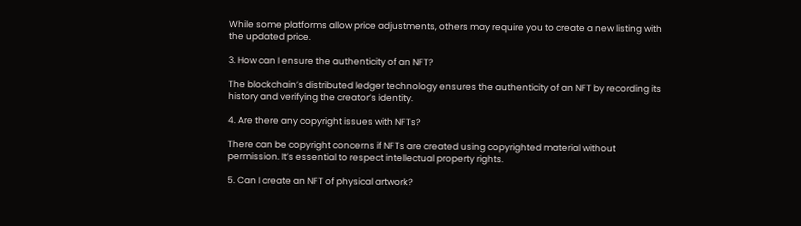While some platforms allow price adjustments, others may require you to create a new listing with the updated price.

3. How can I ensure the authenticity of an NFT?

The blockchain’s distributed ledger technology ensures the authenticity of an NFT by recording its history and verifying the creator’s identity.

4. Are there any copyright issues with NFTs?

There can be copyright concerns if NFTs are created using copyrighted material without permission. It’s essential to respect intellectual property rights.

5. Can I create an NFT of physical artwork?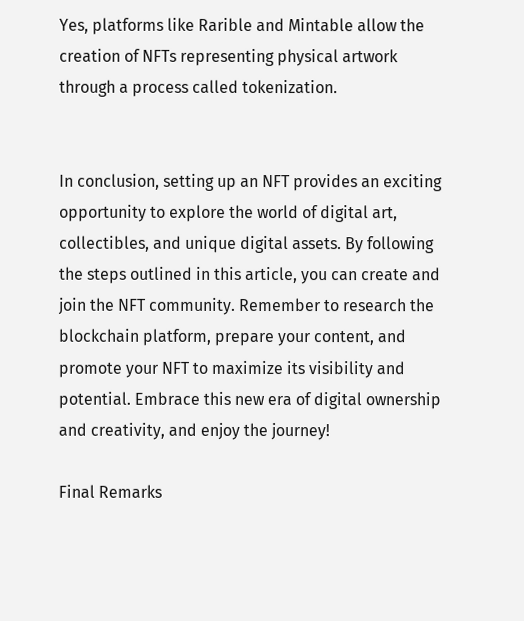Yes, platforms like Rarible and Mintable allow the creation of NFTs representing physical artwork through a process called tokenization.


In conclusion, setting up an NFT provides an exciting opportunity to explore the world of digital art, collectibles, and unique digital assets. By following the steps outlined in this article, you can create and join the NFT community. Remember to research the blockchain platform, prepare your content, and promote your NFT to maximize its visibility and potential. Embrace this new era of digital ownership and creativity, and enjoy the journey!

Final Remarks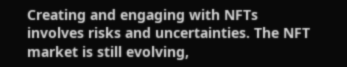Creating and engaging with NFTs involves risks and uncertainties. The NFT market is still evolving,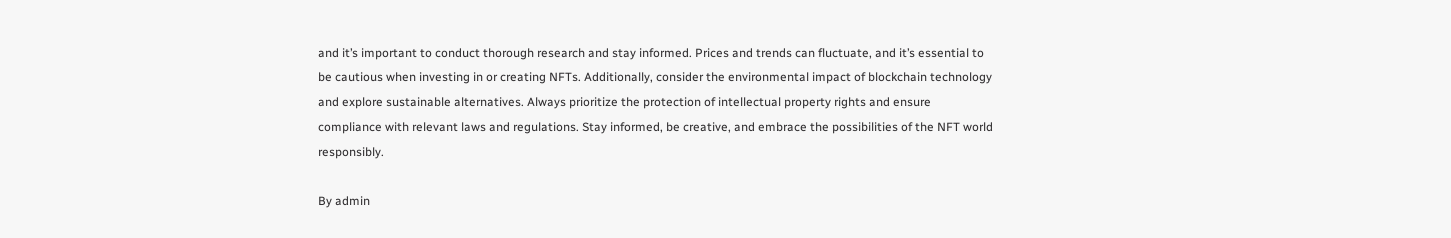and it’s important to conduct thorough research and stay informed. Prices and trends can fluctuate, and it’s essential to be cautious when investing in or creating NFTs. Additionally, consider the environmental impact of blockchain technology and explore sustainable alternatives. Always prioritize the protection of intellectual property rights and ensure compliance with relevant laws and regulations. Stay informed, be creative, and embrace the possibilities of the NFT world responsibly.

By admin